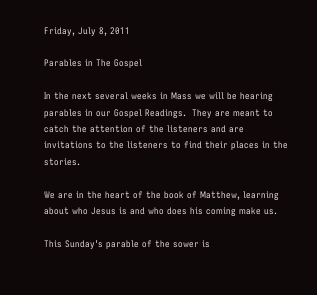Friday, July 8, 2011

Parables in The Gospel

In the next several weeks in Mass we will be hearing parables in our Gospel Readings.  They are meant to catch the attention of the listeners and are invitations to the listeners to find their places in the stories.

We are in the heart of the book of Matthew, learning about who Jesus is and who does his coming make us.

This Sunday's parable of the sower is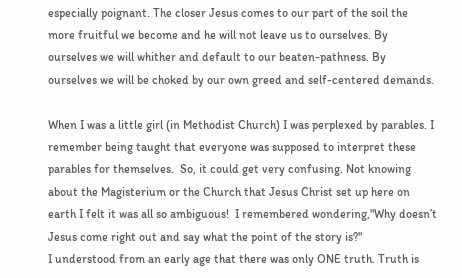especially poignant. The closer Jesus comes to our part of the soil the more fruitful we become and he will not leave us to ourselves. By ourselves we will whither and default to our beaten-pathness. By ourselves we will be choked by our own greed and self-centered demands.

When I was a little girl (in Methodist Church) I was perplexed by parables. I remember being taught that everyone was supposed to interpret these parables for themselves.  So, it could get very confusing. Not knowing about the Magisterium or the Church that Jesus Christ set up here on earth I felt it was all so ambiguous!  I remembered wondering,"Why doesn’t Jesus come right out and say what the point of the story is?"
I understood from an early age that there was only ONE truth. Truth is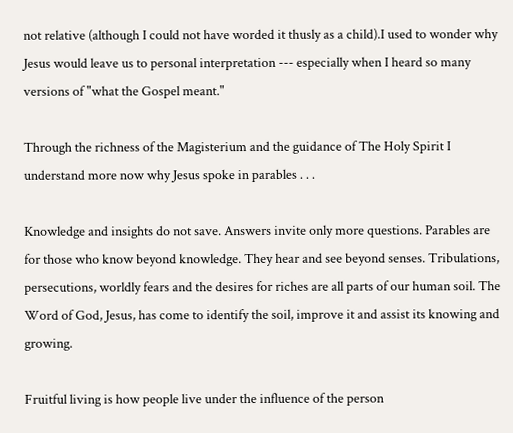not relative (although I could not have worded it thusly as a child).I used to wonder why Jesus would leave us to personal interpretation --- especially when I heard so many versions of "what the Gospel meant."

Through the richness of the Magisterium and the guidance of The Holy Spirit I understand more now why Jesus spoke in parables . . .

Knowledge and insights do not save. Answers invite only more questions. Parables are for those who know beyond knowledge. They hear and see beyond senses. Tribulations, persecutions, worldly fears and the desires for riches are all parts of our human soil. The Word of God, Jesus, has come to identify the soil, improve it and assist its knowing and growing.

Fruitful living is how people live under the influence of the person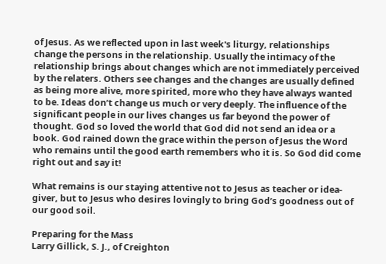of Jesus. As we reflected upon in last week's liturgy, relationships change the persons in the relationship. Usually the intimacy of the relationship brings about changes which are not immediately perceived by the relaters. Others see changes and the changes are usually defined as being more alive, more spirited, more who they have always wanted to be. Ideas don’t change us much or very deeply. The influence of the significant people in our lives changes us far beyond the power of thought. God so loved the world that God did not send an idea or a book. God rained down the grace within the person of Jesus the Word who remains until the good earth remembers who it is. So God did come right out and say it!

What remains is our staying attentive not to Jesus as teacher or idea-giver, but to Jesus who desires lovingly to bring God’s goodness out of our good soil.

Preparing for the Mass
Larry Gillick, S. J., of Creighton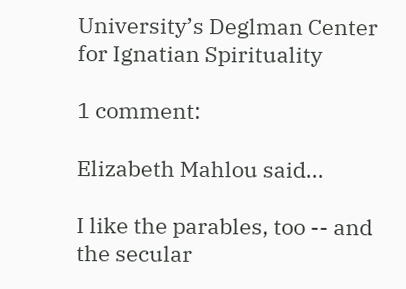University’s Deglman Center for Ignatian Spirituality

1 comment:

Elizabeth Mahlou said...

I like the parables, too -- and the secular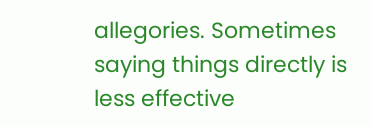allegories. Sometimes saying things directly is less effective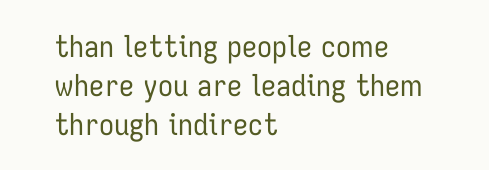than letting people come where you are leading them through indirect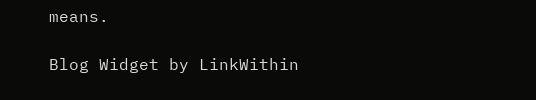means.

Blog Widget by LinkWithin